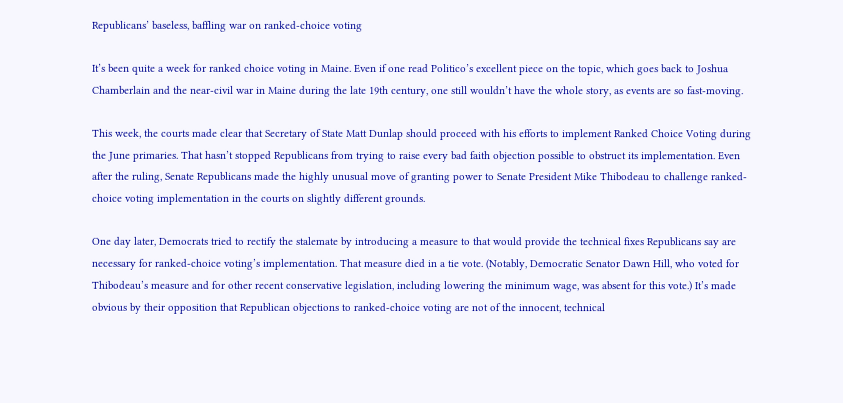Republicans’ baseless, baffling war on ranked-choice voting

It’s been quite a week for ranked choice voting in Maine. Even if one read Politico’s excellent piece on the topic, which goes back to Joshua Chamberlain and the near-civil war in Maine during the late 19th century, one still wouldn’t have the whole story, as events are so fast-moving.

This week, the courts made clear that Secretary of State Matt Dunlap should proceed with his efforts to implement Ranked Choice Voting during the June primaries. That hasn’t stopped Republicans from trying to raise every bad faith objection possible to obstruct its implementation. Even after the ruling, Senate Republicans made the highly unusual move of granting power to Senate President Mike Thibodeau to challenge ranked-choice voting implementation in the courts on slightly different grounds.

One day later, Democrats tried to rectify the stalemate by introducing a measure to that would provide the technical fixes Republicans say are necessary for ranked-choice voting’s implementation. That measure died in a tie vote. (Notably, Democratic Senator Dawn Hill, who voted for Thibodeau’s measure and for other recent conservative legislation, including lowering the minimum wage, was absent for this vote.) It’s made obvious by their opposition that Republican objections to ranked-choice voting are not of the innocent, technical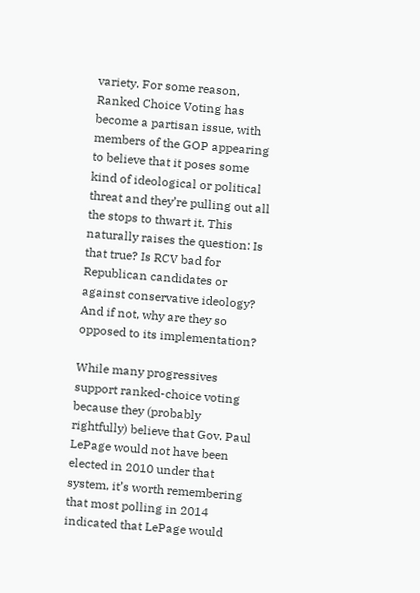variety. For some reason, Ranked Choice Voting has become a partisan issue, with members of the GOP appearing to believe that it poses some kind of ideological or political threat and they’re pulling out all the stops to thwart it. This naturally raises the question: Is that true? Is RCV bad for Republican candidates or against conservative ideology? And if not, why are they so opposed to its implementation?

While many progressives support ranked-choice voting because they (probably rightfully) believe that Gov. Paul LePage would not have been elected in 2010 under that system, it’s worth remembering that most polling in 2014 indicated that LePage would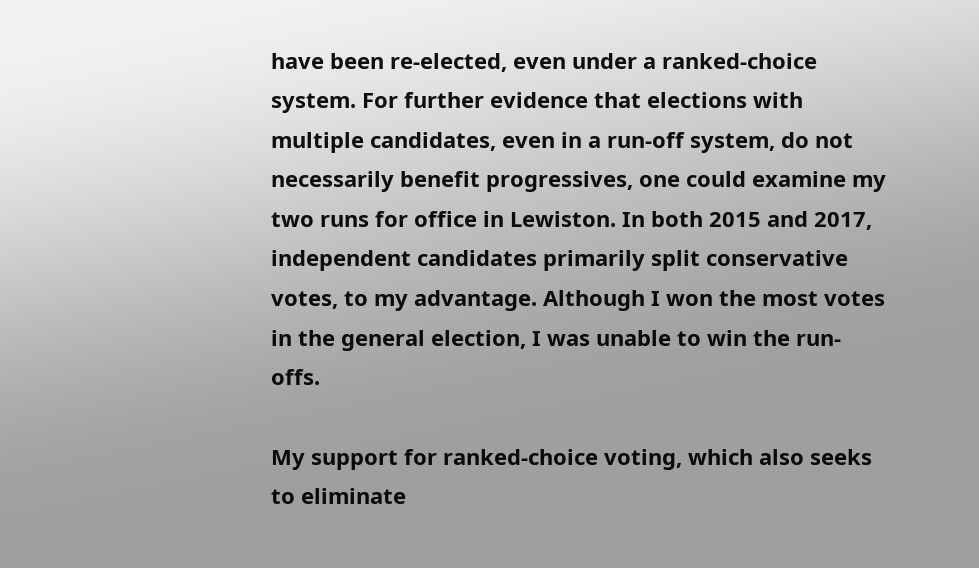have been re-elected, even under a ranked-choice system. For further evidence that elections with multiple candidates, even in a run-off system, do not necessarily benefit progressives, one could examine my two runs for office in Lewiston. In both 2015 and 2017, independent candidates primarily split conservative votes, to my advantage. Although I won the most votes in the general election, I was unable to win the run-offs.

My support for ranked-choice voting, which also seeks to eliminate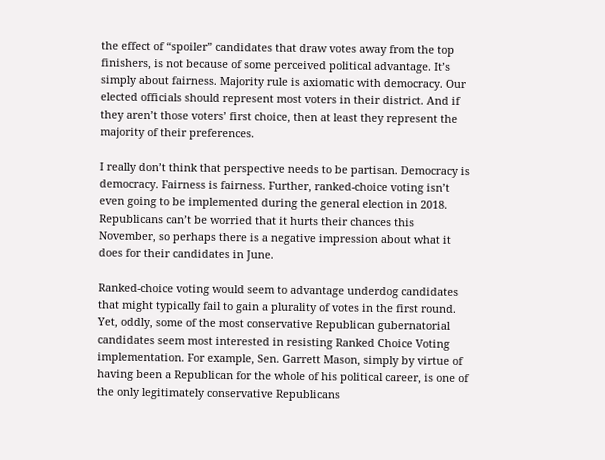the effect of “spoiler” candidates that draw votes away from the top finishers, is not because of some perceived political advantage. It’s simply about fairness. Majority rule is axiomatic with democracy. Our elected officials should represent most voters in their district. And if they aren’t those voters’ first choice, then at least they represent the majority of their preferences.

I really don’t think that perspective needs to be partisan. Democracy is democracy. Fairness is fairness. Further, ranked-choice voting isn’t even going to be implemented during the general election in 2018. Republicans can’t be worried that it hurts their chances this November, so perhaps there is a negative impression about what it does for their candidates in June.

Ranked-choice voting would seem to advantage underdog candidates that might typically fail to gain a plurality of votes in the first round. Yet, oddly, some of the most conservative Republican gubernatorial candidates seem most interested in resisting Ranked Choice Voting implementation. For example, Sen. Garrett Mason, simply by virtue of having been a Republican for the whole of his political career, is one of the only legitimately conservative Republicans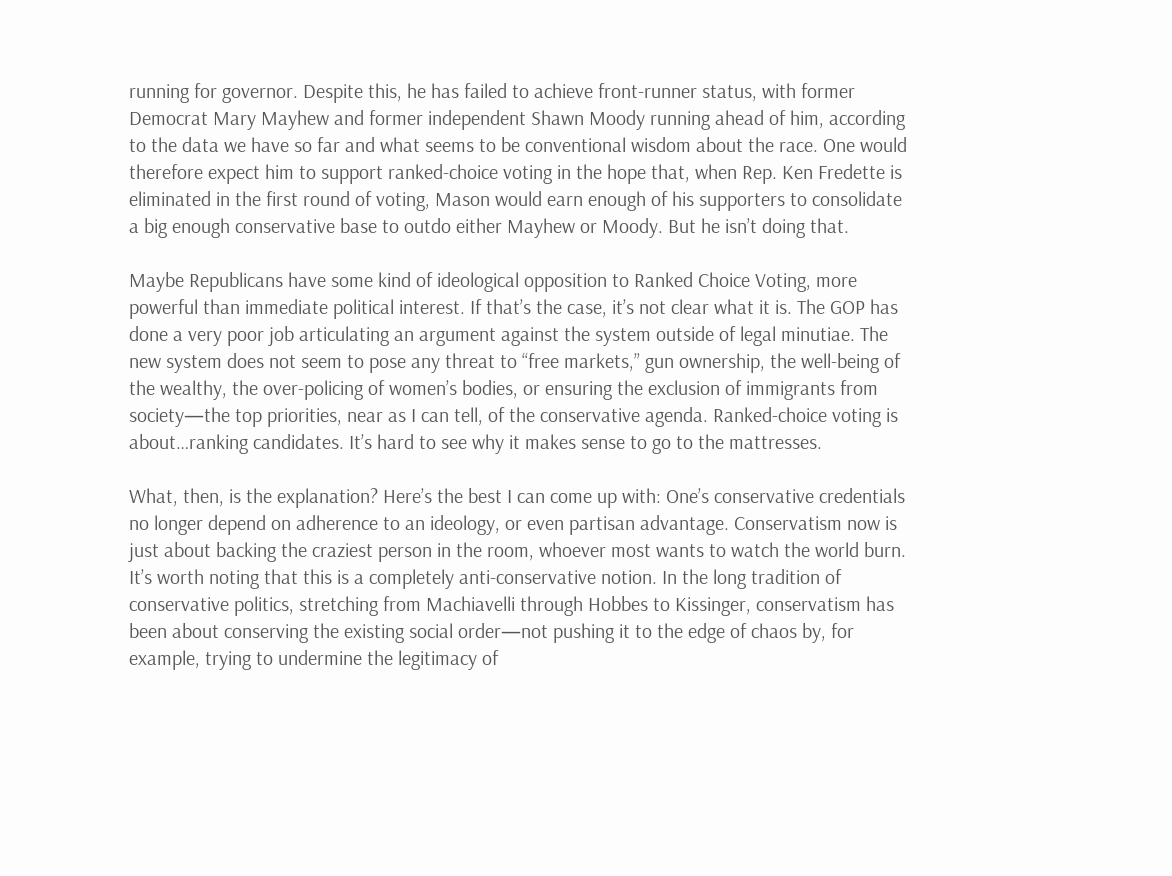running for governor. Despite this, he has failed to achieve front-runner status, with former Democrat Mary Mayhew and former independent Shawn Moody running ahead of him, according to the data we have so far and what seems to be conventional wisdom about the race. One would therefore expect him to support ranked-choice voting in the hope that, when Rep. Ken Fredette is eliminated in the first round of voting, Mason would earn enough of his supporters to consolidate a big enough conservative base to outdo either Mayhew or Moody. But he isn’t doing that.

Maybe Republicans have some kind of ideological opposition to Ranked Choice Voting, more powerful than immediate political interest. If that’s the case, it’s not clear what it is. The GOP has done a very poor job articulating an argument against the system outside of legal minutiae. The new system does not seem to pose any threat to “free markets,” gun ownership, the well-being of the wealthy, the over-policing of women’s bodies, or ensuring the exclusion of immigrants from society—the top priorities, near as I can tell, of the conservative agenda. Ranked-choice voting is about…ranking candidates. It’s hard to see why it makes sense to go to the mattresses.

What, then, is the explanation? Here’s the best I can come up with: One’s conservative credentials no longer depend on adherence to an ideology, or even partisan advantage. Conservatism now is just about backing the craziest person in the room, whoever most wants to watch the world burn. It’s worth noting that this is a completely anti-conservative notion. In the long tradition of conservative politics, stretching from Machiavelli through Hobbes to Kissinger, conservatism has been about conserving the existing social order—not pushing it to the edge of chaos by, for example, trying to undermine the legitimacy of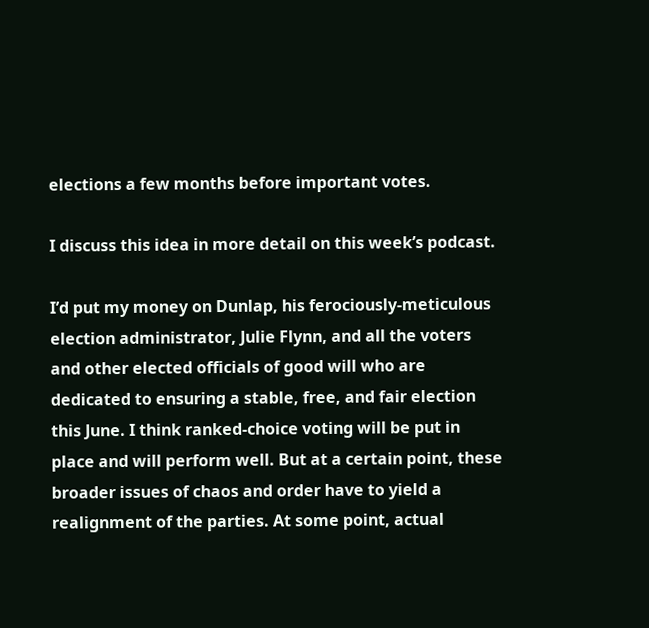elections a few months before important votes.

I discuss this idea in more detail on this week’s podcast.

I’d put my money on Dunlap, his ferociously-meticulous election administrator, Julie Flynn, and all the voters and other elected officials of good will who are dedicated to ensuring a stable, free, and fair election this June. I think ranked-choice voting will be put in place and will perform well. But at a certain point, these broader issues of chaos and order have to yield a realignment of the parties. At some point, actual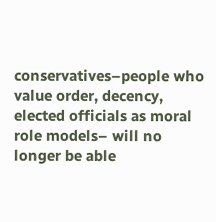conservatives–people who value order, decency, elected officials as moral role models– will no longer be able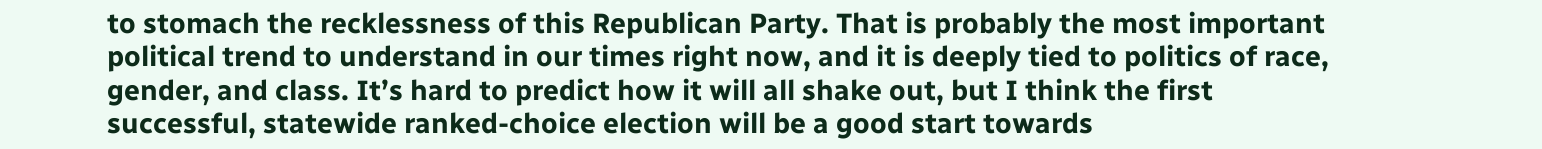to stomach the recklessness of this Republican Party. That is probably the most important political trend to understand in our times right now, and it is deeply tied to politics of race, gender, and class. It’s hard to predict how it will all shake out, but I think the first successful, statewide ranked-choice election will be a good start towards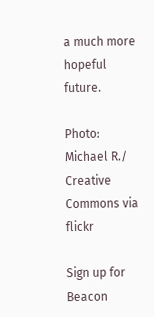a much more hopeful future.

Photo: Michael R./ Creative Commons via flickr

Sign up for Beacon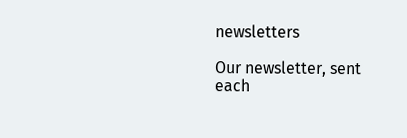newsletters

Our newsletter, sent each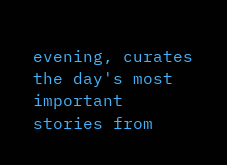evening, curates the day's most important stories from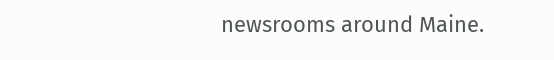newsrooms around Maine.